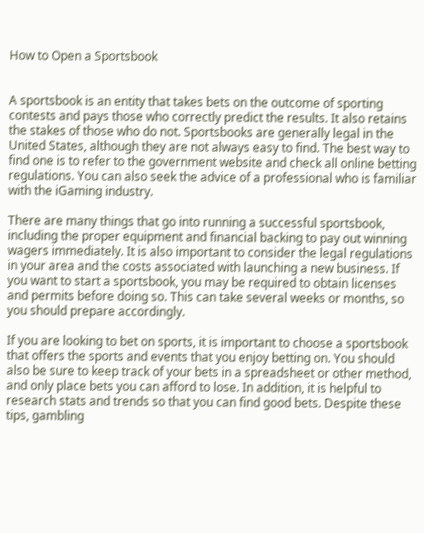How to Open a Sportsbook


A sportsbook is an entity that takes bets on the outcome of sporting contests and pays those who correctly predict the results. It also retains the stakes of those who do not. Sportsbooks are generally legal in the United States, although they are not always easy to find. The best way to find one is to refer to the government website and check all online betting regulations. You can also seek the advice of a professional who is familiar with the iGaming industry.

There are many things that go into running a successful sportsbook, including the proper equipment and financial backing to pay out winning wagers immediately. It is also important to consider the legal regulations in your area and the costs associated with launching a new business. If you want to start a sportsbook, you may be required to obtain licenses and permits before doing so. This can take several weeks or months, so you should prepare accordingly.

If you are looking to bet on sports, it is important to choose a sportsbook that offers the sports and events that you enjoy betting on. You should also be sure to keep track of your bets in a spreadsheet or other method, and only place bets you can afford to lose. In addition, it is helpful to research stats and trends so that you can find good bets. Despite these tips, gambling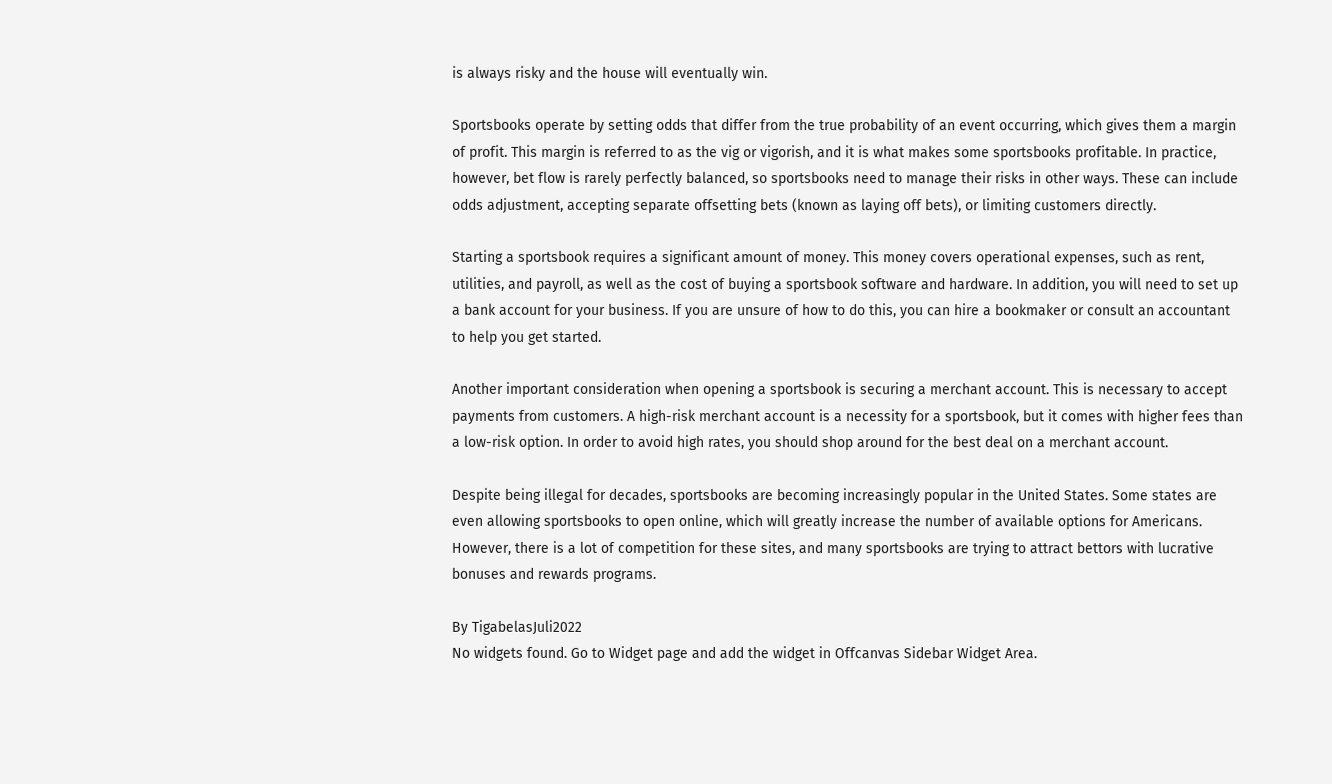is always risky and the house will eventually win.

Sportsbooks operate by setting odds that differ from the true probability of an event occurring, which gives them a margin of profit. This margin is referred to as the vig or vigorish, and it is what makes some sportsbooks profitable. In practice, however, bet flow is rarely perfectly balanced, so sportsbooks need to manage their risks in other ways. These can include odds adjustment, accepting separate offsetting bets (known as laying off bets), or limiting customers directly.

Starting a sportsbook requires a significant amount of money. This money covers operational expenses, such as rent, utilities, and payroll, as well as the cost of buying a sportsbook software and hardware. In addition, you will need to set up a bank account for your business. If you are unsure of how to do this, you can hire a bookmaker or consult an accountant to help you get started.

Another important consideration when opening a sportsbook is securing a merchant account. This is necessary to accept payments from customers. A high-risk merchant account is a necessity for a sportsbook, but it comes with higher fees than a low-risk option. In order to avoid high rates, you should shop around for the best deal on a merchant account.

Despite being illegal for decades, sportsbooks are becoming increasingly popular in the United States. Some states are even allowing sportsbooks to open online, which will greatly increase the number of available options for Americans. However, there is a lot of competition for these sites, and many sportsbooks are trying to attract bettors with lucrative bonuses and rewards programs.

By TigabelasJuli2022
No widgets found. Go to Widget page and add the widget in Offcanvas Sidebar Widget Area.